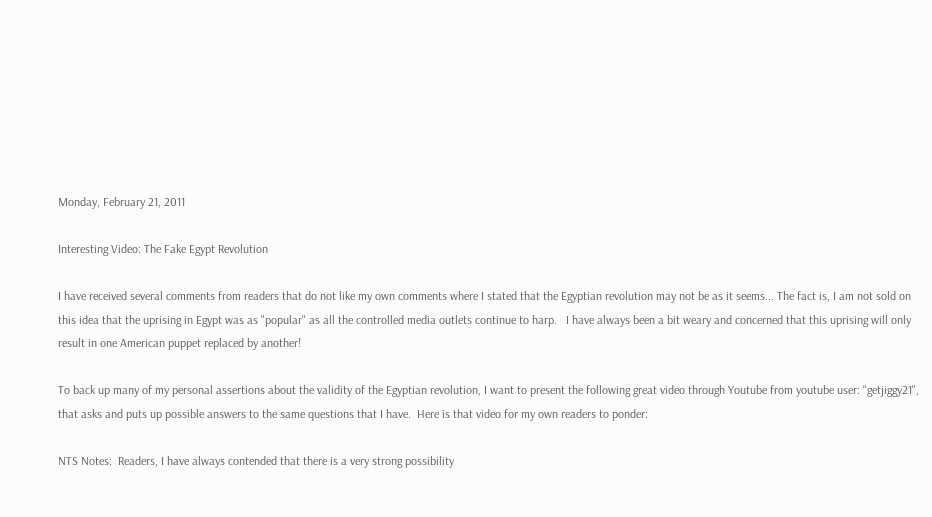Monday, February 21, 2011

Interesting Video: The Fake Egypt Revolution

I have received several comments from readers that do not like my own comments where I stated that the Egyptian revolution may not be as it seems... The fact is, I am not sold on this idea that the uprising in Egypt was as "popular" as all the controlled media outlets continue to harp.   I have always been a bit weary and concerned that this uprising will only result in one American puppet replaced by another!

To back up many of my personal assertions about the validity of the Egyptian revolution, I want to present the following great video through Youtube from youtube user: "getjiggy21", that asks and puts up possible answers to the same questions that I have.  Here is that video for my own readers to ponder:

NTS Notes:  Readers, I have always contended that there is a very strong possibility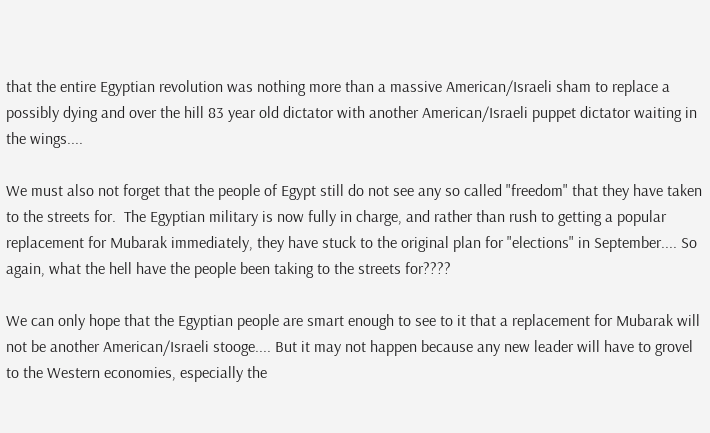that the entire Egyptian revolution was nothing more than a massive American/Israeli sham to replace a possibly dying and over the hill 83 year old dictator with another American/Israeli puppet dictator waiting in the wings....

We must also not forget that the people of Egypt still do not see any so called "freedom" that they have taken to the streets for.  The Egyptian military is now fully in charge, and rather than rush to getting a popular replacement for Mubarak immediately, they have stuck to the original plan for "elections" in September.... So again, what the hell have the people been taking to the streets for????

We can only hope that the Egyptian people are smart enough to see to it that a replacement for Mubarak will not be another American/Israeli stooge.... But it may not happen because any new leader will have to grovel to the Western economies, especially the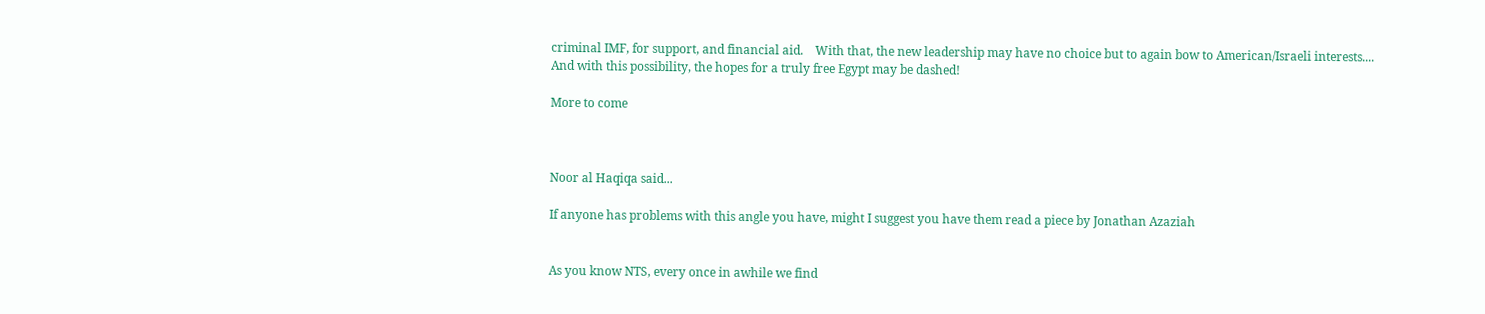criminal IMF, for support, and financial aid.    With that, the new leadership may have no choice but to again bow to American/Israeli interests.... And with this possibility, the hopes for a truly free Egypt may be dashed!

More to come



Noor al Haqiqa said...

If anyone has problems with this angle you have, might I suggest you have them read a piece by Jonathan Azaziah


As you know NTS, every once in awhile we find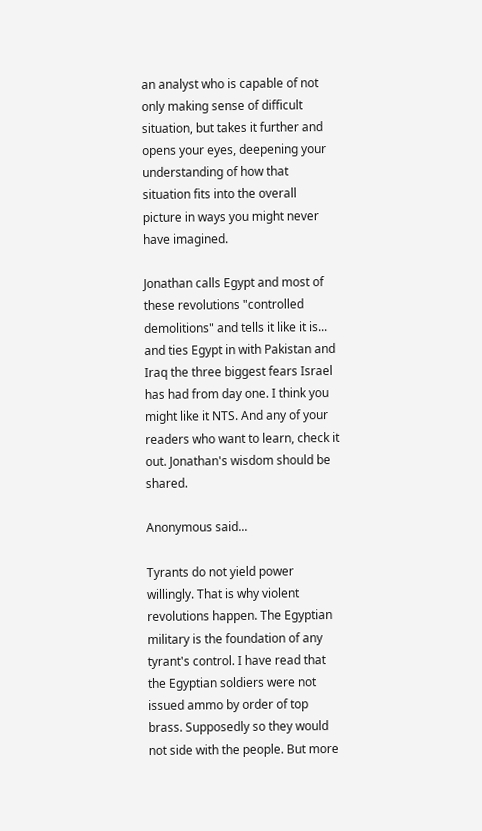an analyst who is capable of not only making sense of difficult situation, but takes it further and opens your eyes, deepening your understanding of how that situation fits into the overall picture in ways you might never have imagined.

Jonathan calls Egypt and most of these revolutions "controlled demolitions" and tells it like it is... and ties Egypt in with Pakistan and Iraq the three biggest fears Israel has had from day one. I think you might like it NTS. And any of your readers who want to learn, check it out. Jonathan's wisdom should be shared.

Anonymous said...

Tyrants do not yield power willingly. That is why violent revolutions happen. The Egyptian military is the foundation of any tyrant's control. I have read that the Egyptian soldiers were not issued ammo by order of top brass. Supposedly so they would not side with the people. But more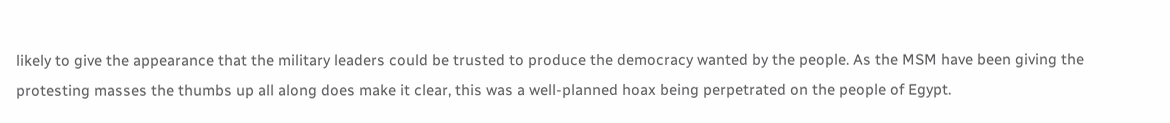likely to give the appearance that the military leaders could be trusted to produce the democracy wanted by the people. As the MSM have been giving the protesting masses the thumbs up all along does make it clear, this was a well-planned hoax being perpetrated on the people of Egypt.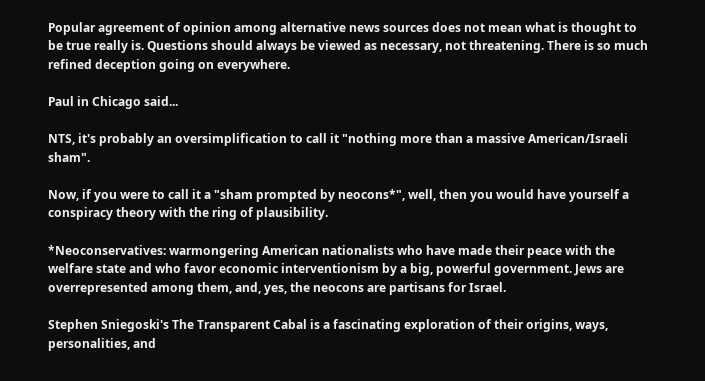Popular agreement of opinion among alternative news sources does not mean what is thought to be true really is. Questions should always be viewed as necessary, not threatening. There is so much refined deception going on everywhere.

Paul in Chicago said...

NTS, it's probably an oversimplification to call it "nothing more than a massive American/Israeli sham".

Now, if you were to call it a "sham prompted by neocons*", well, then you would have yourself a conspiracy theory with the ring of plausibility.

*Neoconservatives: warmongering American nationalists who have made their peace with the welfare state and who favor economic interventionism by a big, powerful government. Jews are overrepresented among them, and, yes, the neocons are partisans for Israel.

Stephen Sniegoski's The Transparent Cabal is a fascinating exploration of their origins, ways, personalities, and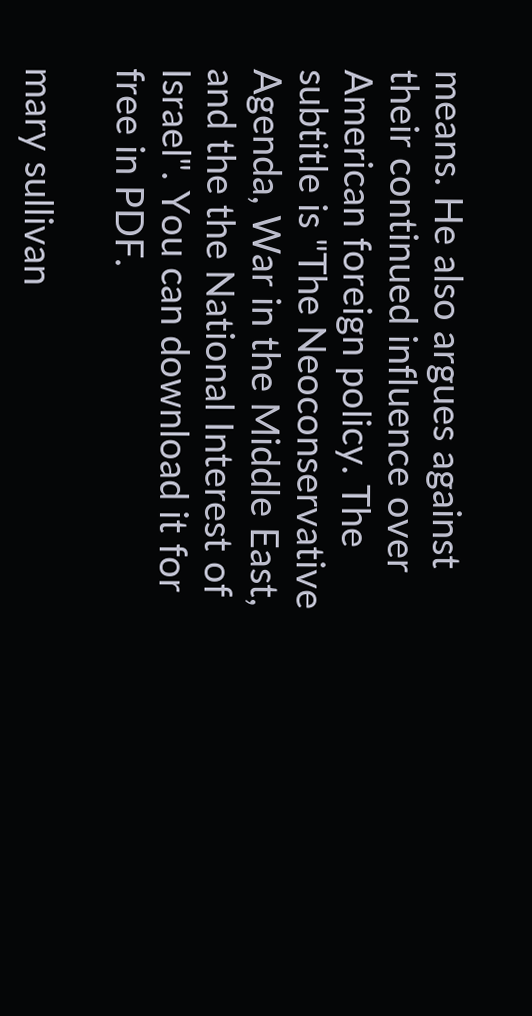means. He also argues against their continued influence over American foreign policy. The subtitle is "The Neoconservative Agenda, War in the Middle East, and the the National Interest of Israel". You can download it for free in PDF.

mary sullivan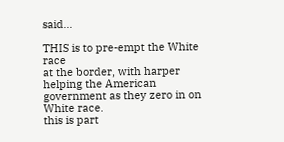said...

THIS is to pre-empt the White race
at the border, with harper helping the American government as they zero in on White race.
this is part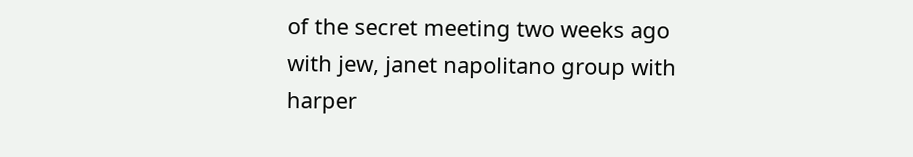of the secret meeting two weeks ago with jew, janet napolitano group with harper